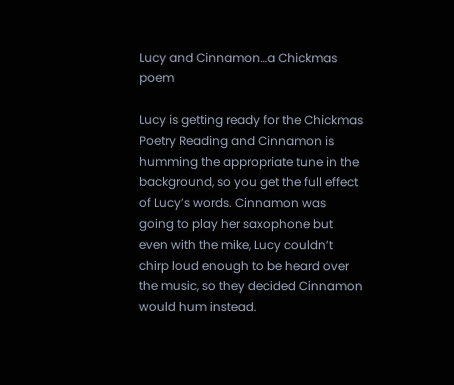Lucy and Cinnamon…a Chickmas poem

Lucy is getting ready for the Chickmas Poetry Reading and Cinnamon is humming the appropriate tune in the background, so you get the full effect of Lucy’s words. Cinnamon was going to play her saxophone but even with the mike, Lucy couldn’t chirp loud enough to be heard over the music, so they decided Cinnamon would hum instead.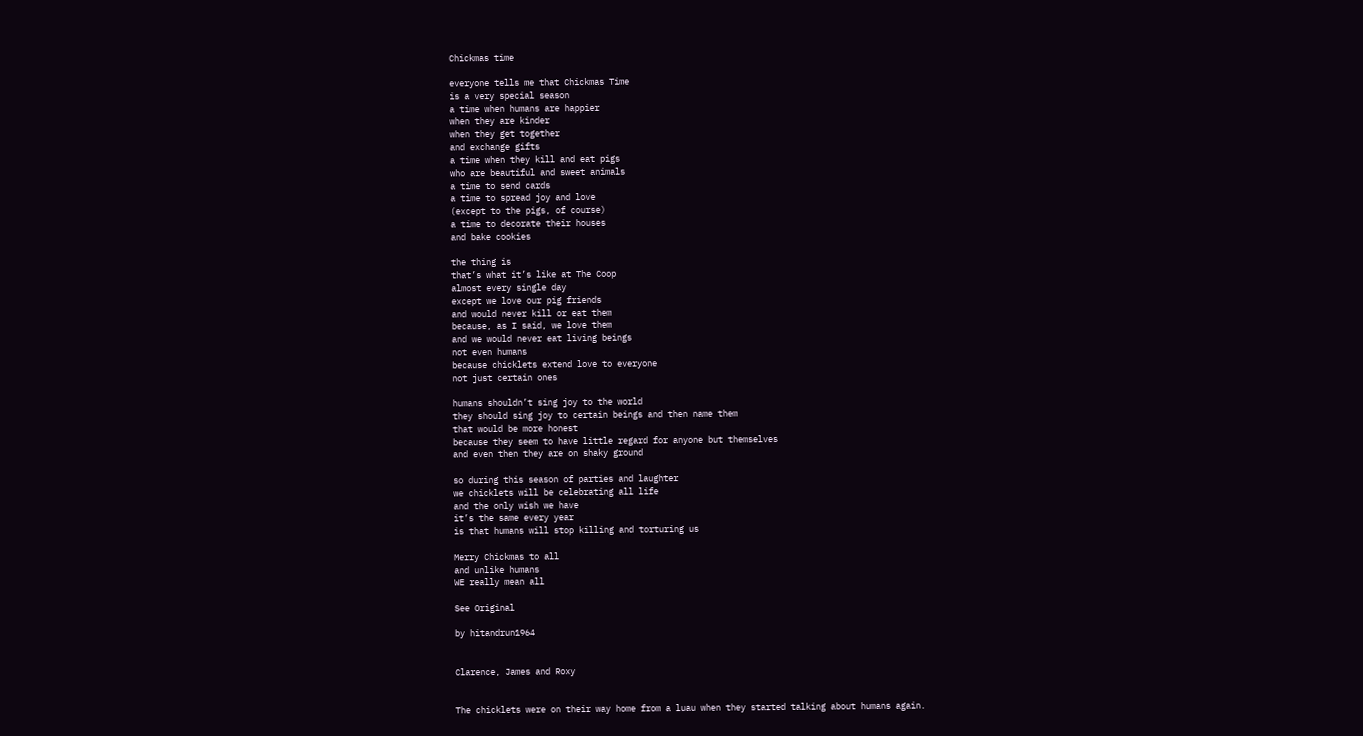Chickmas time

everyone tells me that Chickmas Time
is a very special season
a time when humans are happier
when they are kinder
when they get together
and exchange gifts
a time when they kill and eat pigs
who are beautiful and sweet animals
a time to send cards
a time to spread joy and love
(except to the pigs, of course)
a time to decorate their houses
and bake cookies

the thing is
that’s what it’s like at The Coop
almost every single day
except we love our pig friends
and would never kill or eat them
because, as I said, we love them
and we would never eat living beings
not even humans
because chicklets extend love to everyone
not just certain ones

humans shouldn’t sing joy to the world
they should sing joy to certain beings and then name them
that would be more honest
because they seem to have little regard for anyone but themselves
and even then they are on shaky ground

so during this season of parties and laughter
we chicklets will be celebrating all life
and the only wish we have
it’s the same every year
is that humans will stop killing and torturing us

Merry Chickmas to all
and unlike humans
WE really mean all

See Original

by hitandrun1964


Clarence, James and Roxy


The chicklets were on their way home from a luau when they started talking about humans again.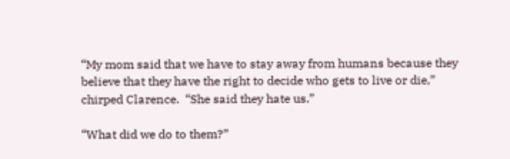“My mom said that we have to stay away from humans because they believe that they have the right to decide who gets to live or die,” chirped Clarence.  “She said they hate us.”

“What did we do to them?”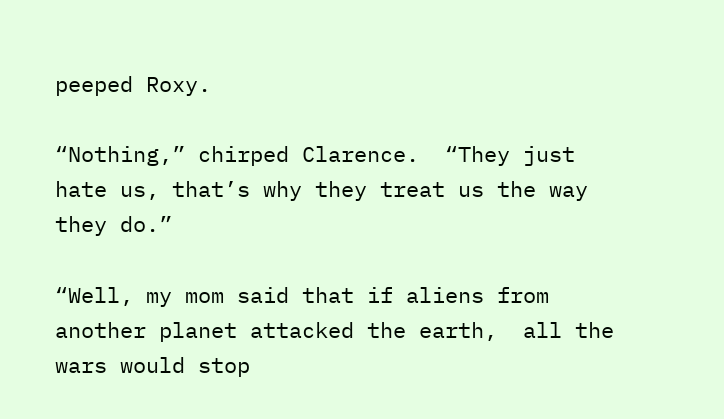peeped Roxy.

“Nothing,” chirped Clarence.  “They just hate us, that’s why they treat us the way they do.”

“Well, my mom said that if aliens from another planet attacked the earth,  all the wars would stop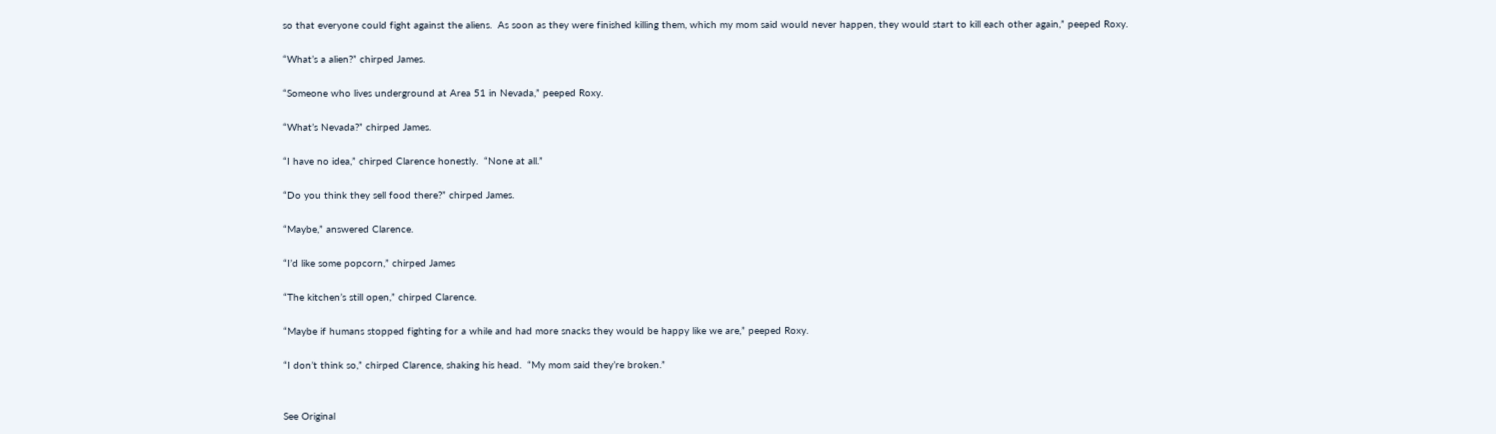so that everyone could fight against the aliens.  As soon as they were finished killing them, which my mom said would never happen, they would start to kill each other again,” peeped Roxy.

“What’s a alien?” chirped James.

“Someone who lives underground at Area 51 in Nevada,” peeped Roxy.

“What’s Nevada?” chirped James.

“I have no idea,” chirped Clarence honestly.  “None at all.”

“Do you think they sell food there?” chirped James.

“Maybe,” answered Clarence.

“I’d like some popcorn,” chirped James

“The kitchen’s still open,” chirped Clarence.

“Maybe if humans stopped fighting for a while and had more snacks they would be happy like we are,” peeped Roxy.

“I don’t think so,” chirped Clarence, shaking his head.  “My mom said they’re broken.”


See Original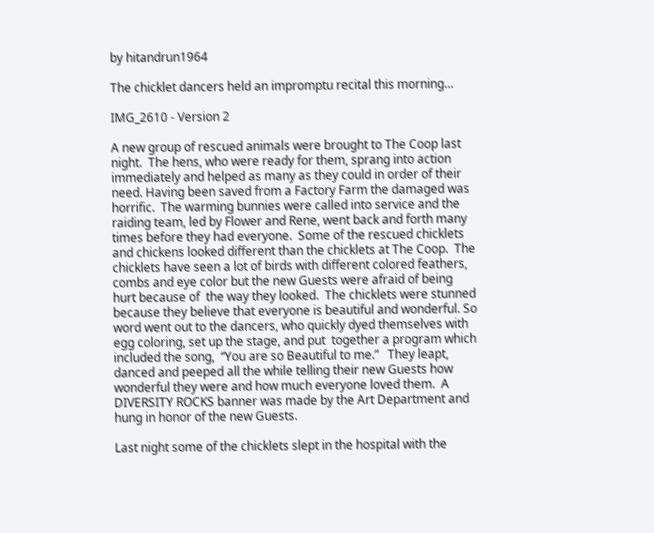by hitandrun1964

The chicklet dancers held an impromptu recital this morning…

IMG_2610 - Version 2

A new group of rescued animals were brought to The Coop last night.  The hens, who were ready for them, sprang into action immediately and helped as many as they could in order of their need. Having been saved from a Factory Farm the damaged was horrific.  The warming bunnies were called into service and the raiding team, led by Flower and Rene, went back and forth many times before they had everyone.  Some of the rescued chicklets and chickens looked different than the chicklets at The Coop.  The chicklets have seen a lot of birds with different colored feathers, combs and eye color but the new Guests were afraid of being hurt because of  the way they looked.  The chicklets were stunned because they believe that everyone is beautiful and wonderful. So word went out to the dancers, who quickly dyed themselves with egg coloring, set up the stage, and put  together a program which included the song,  “You are so Beautiful to me.”   They leapt, danced and peeped all the while telling their new Guests how wonderful they were and how much everyone loved them.  A DIVERSITY ROCKS banner was made by the Art Department and hung in honor of the new Guests.

Last night some of the chicklets slept in the hospital with the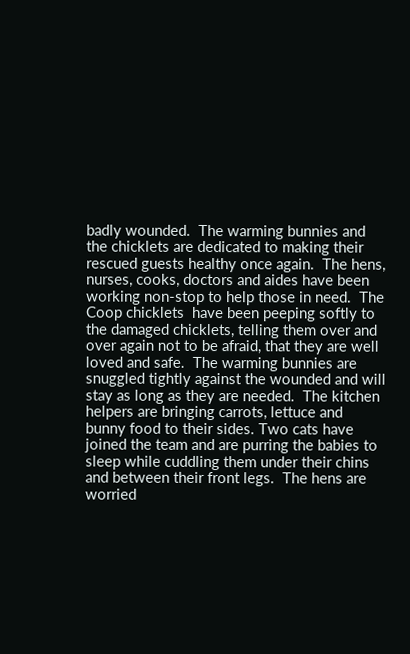badly wounded.  The warming bunnies and the chicklets are dedicated to making their rescued guests healthy once again.  The hens, nurses, cooks, doctors and aides have been working non-stop to help those in need.  The Coop chicklets  have been peeping softly to the damaged chicklets, telling them over and over again not to be afraid, that they are well loved and safe.  The warming bunnies are snuggled tightly against the wounded and will stay as long as they are needed.  The kitchen helpers are bringing carrots, lettuce and bunny food to their sides. Two cats have joined the team and are purring the babies to sleep while cuddling them under their chins and between their front legs.  The hens are worried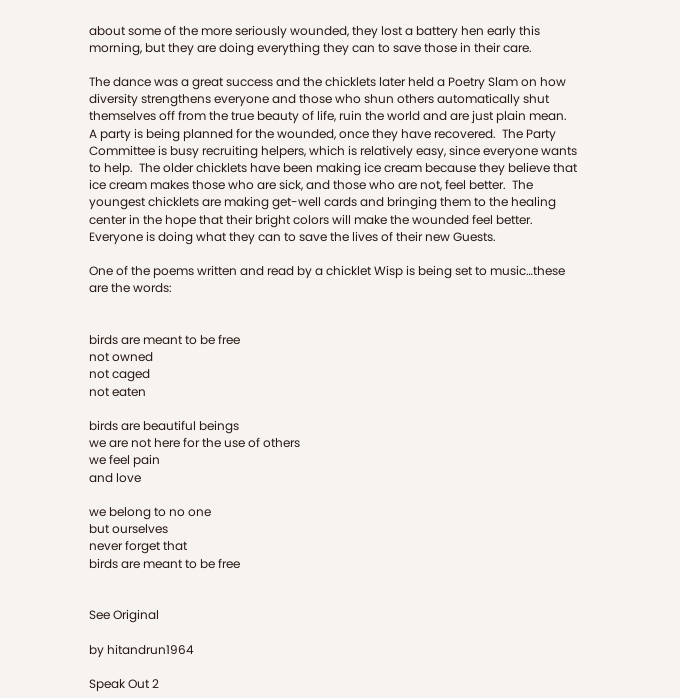about some of the more seriously wounded, they lost a battery hen early this morning, but they are doing everything they can to save those in their care.

The dance was a great success and the chicklets later held a Poetry Slam on how diversity strengthens everyone and those who shun others automatically shut themselves off from the true beauty of life, ruin the world and are just plain mean.  A party is being planned for the wounded, once they have recovered.  The Party Committee is busy recruiting helpers, which is relatively easy, since everyone wants to help.  The older chicklets have been making ice cream because they believe that ice cream makes those who are sick, and those who are not, feel better.  The youngest chicklets are making get-well cards and bringing them to the healing center in the hope that their bright colors will make the wounded feel better.  Everyone is doing what they can to save the lives of their new Guests.

One of the poems written and read by a chicklet Wisp is being set to music…these are the words:


birds are meant to be free
not owned
not caged
not eaten

birds are beautiful beings
we are not here for the use of others
we feel pain
and love

we belong to no one
but ourselves
never forget that
birds are meant to be free


See Original

by hitandrun1964

Speak Out 2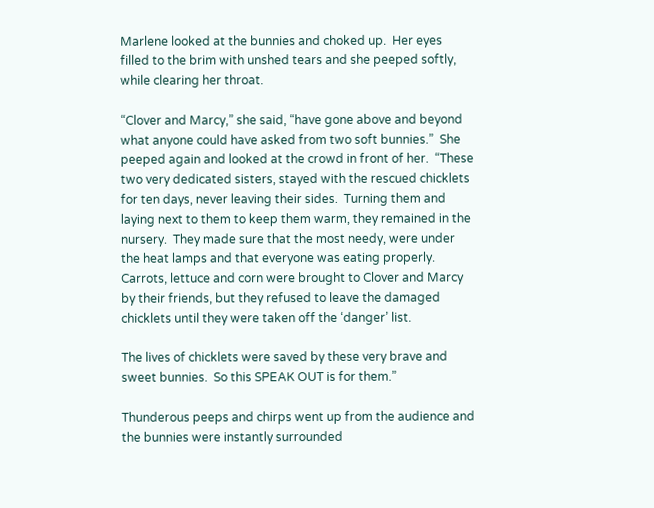Marlene looked at the bunnies and choked up.  Her eyes filled to the brim with unshed tears and she peeped softly, while clearing her throat.

“Clover and Marcy,” she said, “have gone above and beyond what anyone could have asked from two soft bunnies.”  She peeped again and looked at the crowd in front of her.  “These two very dedicated sisters, stayed with the rescued chicklets for ten days, never leaving their sides.  Turning them and laying next to them to keep them warm, they remained in the nursery.  They made sure that the most needy, were under the heat lamps and that everyone was eating properly.  Carrots, lettuce and corn were brought to Clover and Marcy by their friends, but they refused to leave the damaged chicklets until they were taken off the ‘danger’ list.

The lives of chicklets were saved by these very brave and sweet bunnies.  So this SPEAK OUT is for them.”

Thunderous peeps and chirps went up from the audience and the bunnies were instantly surrounded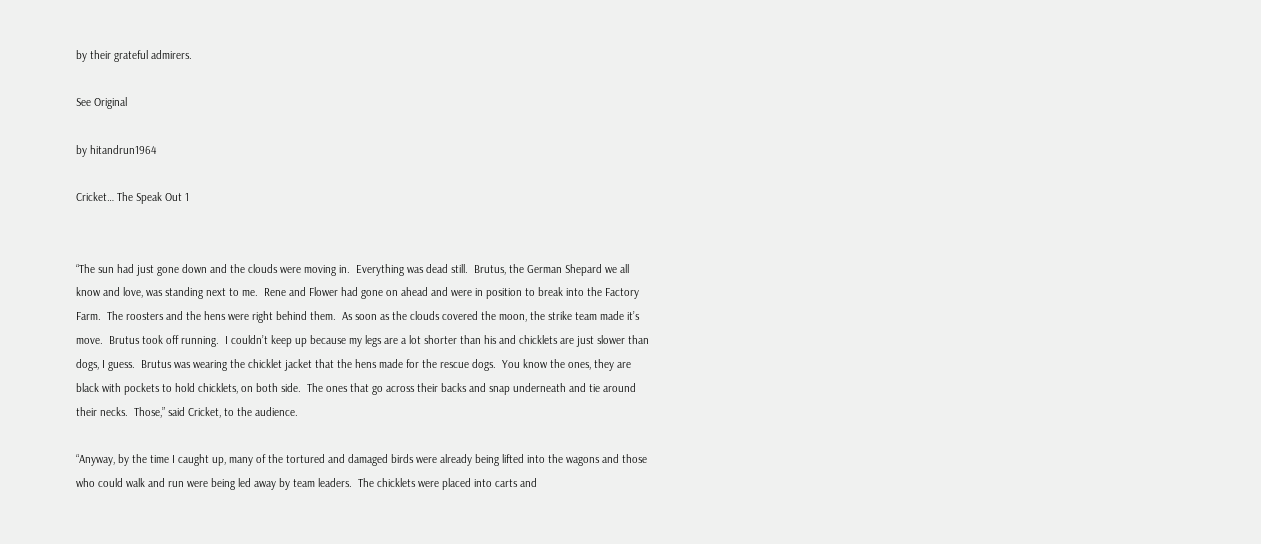by their grateful admirers.

See Original

by hitandrun1964

Cricket… The Speak Out 1


“The sun had just gone down and the clouds were moving in.  Everything was dead still.  Brutus, the German Shepard we all know and love, was standing next to me.  Rene and Flower had gone on ahead and were in position to break into the Factory Farm.  The roosters and the hens were right behind them.  As soon as the clouds covered the moon, the strike team made it’s move.  Brutus took off running.  I couldn’t keep up because my legs are a lot shorter than his and chicklets are just slower than dogs, I guess.  Brutus was wearing the chicklet jacket that the hens made for the rescue dogs.  You know the ones, they are black with pockets to hold chicklets, on both side.  The ones that go across their backs and snap underneath and tie around their necks.  Those,” said Cricket, to the audience.

“Anyway, by the time I caught up, many of the tortured and damaged birds were already being lifted into the wagons and those who could walk and run were being led away by team leaders.  The chicklets were placed into carts and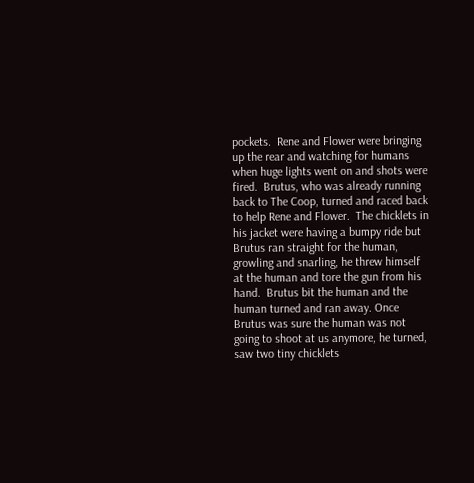pockets.  Rene and Flower were bringing up the rear and watching for humans when huge lights went on and shots were fired.  Brutus, who was already running back to The Coop, turned and raced back to help Rene and Flower.  The chicklets in his jacket were having a bumpy ride but Brutus ran straight for the human, growling and snarling, he threw himself at the human and tore the gun from his hand.  Brutus bit the human and the human turned and ran away. Once Brutus was sure the human was not going to shoot at us anymore, he turned,  saw two tiny chicklets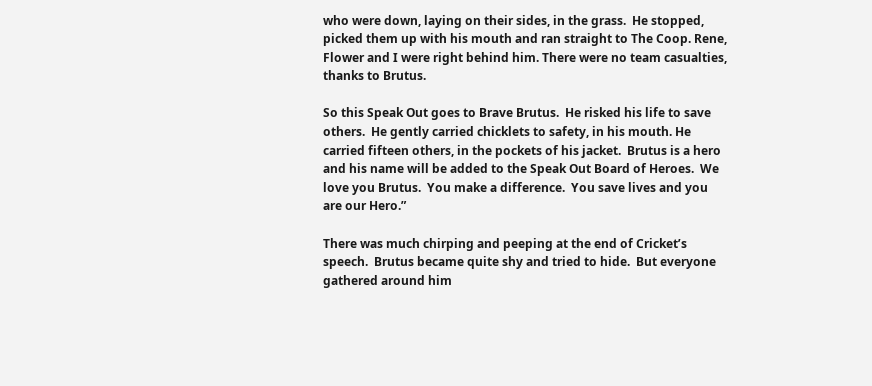who were down, laying on their sides, in the grass.  He stopped,  picked them up with his mouth and ran straight to The Coop. Rene, Flower and I were right behind him. There were no team casualties, thanks to Brutus.

So this Speak Out goes to Brave Brutus.  He risked his life to save others.  He gently carried chicklets to safety, in his mouth. He carried fifteen others, in the pockets of his jacket.  Brutus is a hero and his name will be added to the Speak Out Board of Heroes.  We love you Brutus.  You make a difference.  You save lives and you are our Hero.”

There was much chirping and peeping at the end of Cricket’s speech.  Brutus became quite shy and tried to hide.  But everyone gathered around him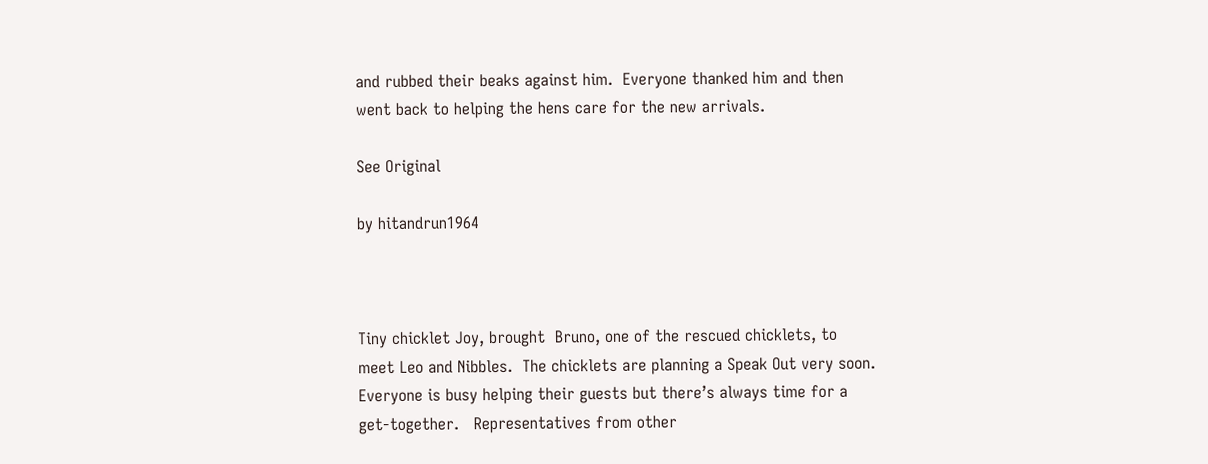and rubbed their beaks against him.  Everyone thanked him and then went back to helping the hens care for the new arrivals.

See Original

by hitandrun1964



Tiny chicklet Joy, brought  Bruno, one of the rescued chicklets, to meet Leo and Nibbles.  The chicklets are planning a Speak Out very soon.  Everyone is busy helping their guests but there’s always time for a get-together.   Representatives from other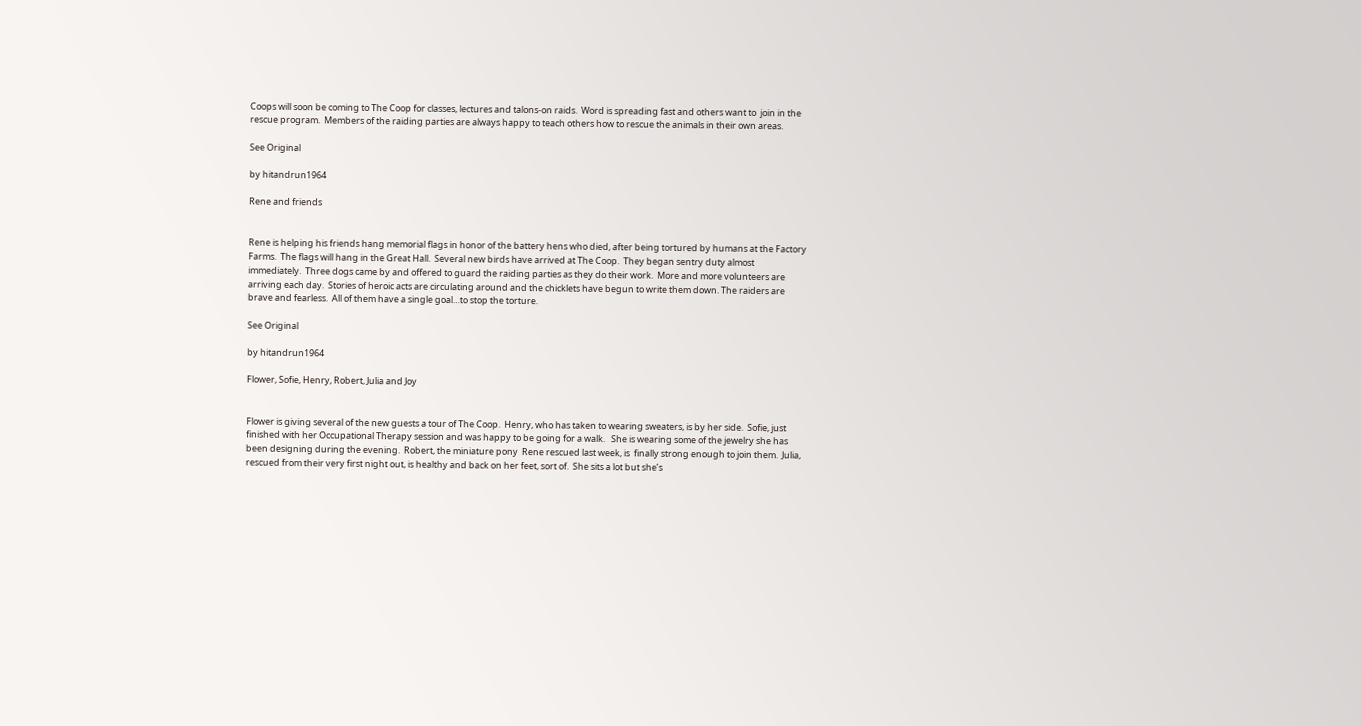Coops will soon be coming to The Coop for classes, lectures and talons-on raids.  Word is spreading fast and others want to  join in the rescue program.  Members of the raiding parties are always happy to teach others how to rescue the animals in their own areas.

See Original

by hitandrun1964

Rene and friends


Rene is helping his friends hang memorial flags in honor of the battery hens who died, after being tortured by humans at the Factory Farms.  The flags will hang in the Great Hall.  Several new birds have arrived at The Coop.  They began sentry duty almost immediately.  Three dogs came by and offered to guard the raiding parties as they do their work.  More and more volunteers are arriving each day.  Stories of heroic acts are circulating around and the chicklets have begun to write them down. The raiders are brave and fearless.  All of them have a single goal…to stop the torture.

See Original

by hitandrun1964

Flower, Sofie, Henry, Robert, Julia and Joy


Flower is giving several of the new guests a tour of The Coop.  Henry, who has taken to wearing sweaters, is by her side.  Sofie, just finished with her Occupational Therapy session and was happy to be going for a walk.   She is wearing some of the jewelry she has been designing during the evening.  Robert, the miniature pony  Rene rescued last week, is  finally strong enough to join them.  Julia, rescued from their very first night out, is healthy and back on her feet, sort of.  She sits a lot but she’s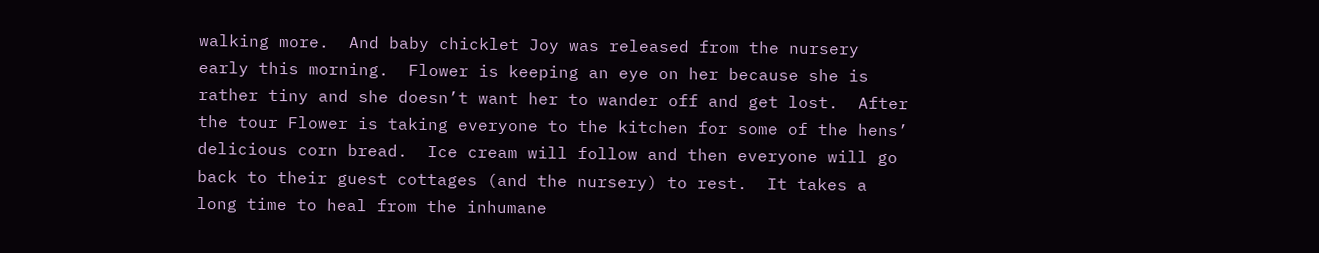walking more.  And baby chicklet Joy was released from the nursery early this morning.  Flower is keeping an eye on her because she is rather tiny and she doesn’t want her to wander off and get lost.  After the tour Flower is taking everyone to the kitchen for some of the hens’ delicious corn bread.  Ice cream will follow and then everyone will go back to their guest cottages (and the nursery) to rest.  It takes a long time to heal from the inhumane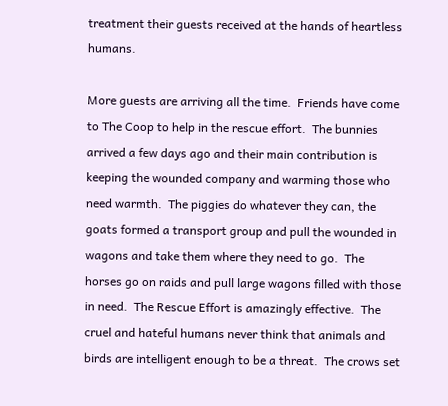treatment their guests received at the hands of heartless humans.

More guests are arriving all the time.  Friends have come to The Coop to help in the rescue effort.  The bunnies arrived a few days ago and their main contribution is keeping the wounded company and warming those who need warmth.  The piggies do whatever they can, the goats formed a transport group and pull the wounded in wagons and take them where they need to go.  The horses go on raids and pull large wagons filled with those in need.  The Rescue Effort is amazingly effective.  The cruel and hateful humans never think that animals and birds are intelligent enough to be a threat.  The crows set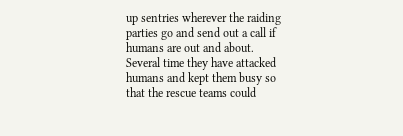up sentries wherever the raiding parties go and send out a call if humans are out and about.  Several time they have attacked humans and kept them busy so that the rescue teams could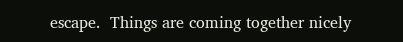escape.  Things are coming together nicely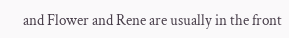and Flower and Rene are usually in the front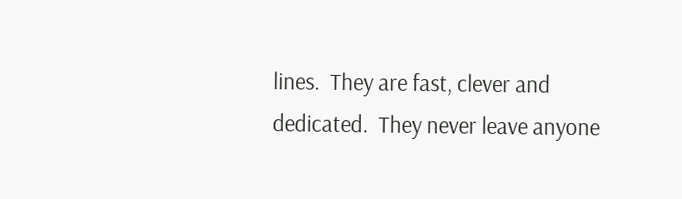lines.  They are fast, clever and dedicated.  They never leave anyone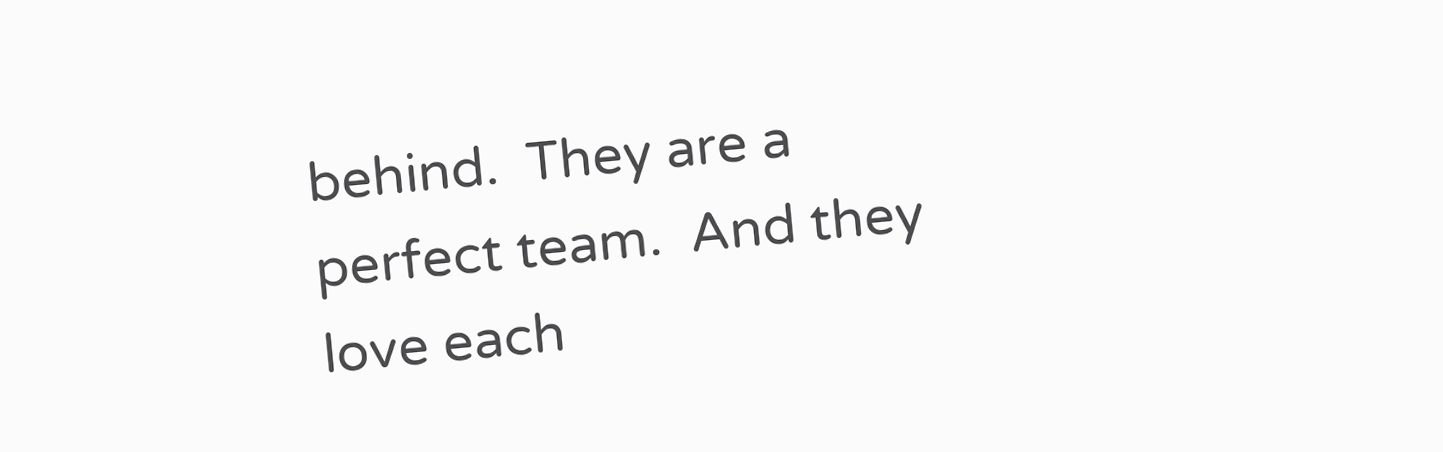behind.  They are a perfect team.  And they love each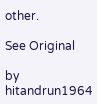other.

See Original

by hitandrun1964